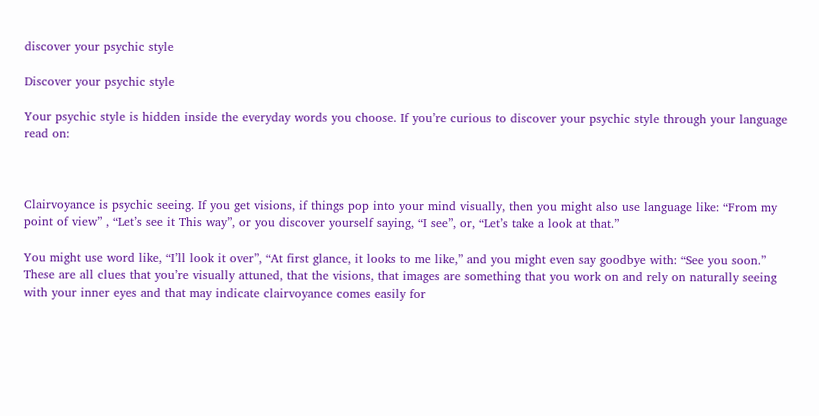discover your psychic style

Discover your psychic style

Your psychic style is hidden inside the everyday words you choose. If you’re curious to discover your psychic style through your language read on:



Clairvoyance is psychic seeing. If you get visions, if things pop into your mind visually, then you might also use language like: “From my point of view” , “Let’s see it This way”, or you discover yourself saying, “I see”, or, “Let’s take a look at that.”

You might use word like, “I’ll look it over”, “At first glance, it looks to me like,” and you might even say goodbye with: “See you soon.” These are all clues that you’re visually attuned, that the visions, that images are something that you work on and rely on naturally seeing with your inner eyes and that may indicate clairvoyance comes easily for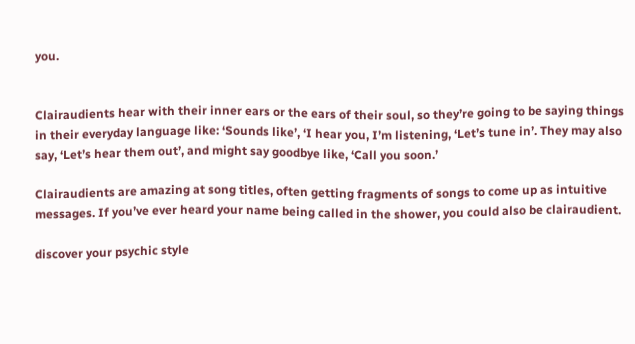you.


Clairaudients hear with their inner ears or the ears of their soul, so they’re going to be saying things in their everyday language like: ‘Sounds like’, ‘I hear you, I’m listening, ‘Let’s tune in’. They may also say, ‘Let’s hear them out’, and might say goodbye like, ‘Call you soon.’

Clairaudients are amazing at song titles, often getting fragments of songs to come up as intuitive messages. If you’ve ever heard your name being called in the shower, you could also be clairaudient.

discover your psychic style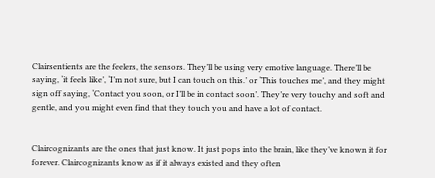Clairsentients are the feelers, the sensors. They’ll be using very emotive language. There’ll be saying, ‘it feels like’, ‘I’m not sure, but I can touch on this.’ or ‘This touches me’, and they might sign off saying, ‘Contact you soon, or I’ll be in contact soon’. They’re very touchy and soft and gentle, and you might even find that they touch you and have a lot of contact.


Claircognizants are the ones that just know. It just pops into the brain, like they’ve known it for forever. Claircognizants know as if it always existed and they often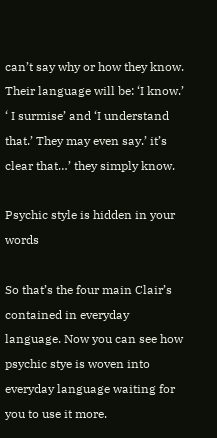can’t say why or how they know. Their language will be: ‘I know.’ ‘ I surmise’ and ‘I understand that.’ They may even say.’ it’s clear that…’ they simply know.

Psychic style is hidden in your words

So that’s the four main Clair’s contained in everyday language. Now you can see how psychic stye is woven into everyday language waiting for you to use it more.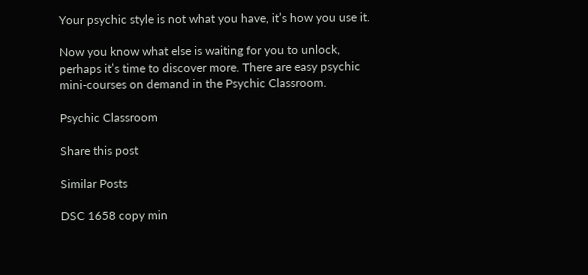Your psychic style is not what you have, it’s how you use it.

Now you know what else is waiting for you to unlock, perhaps it’s time to discover more. There are easy psychic mini-courses on demand in the Psychic Classroom.

Psychic Classroom

Share this post

Similar Posts

DSC 1658 copy min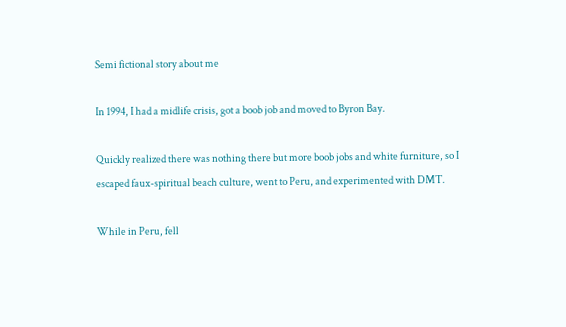Semi fictional story about me

In 1994, I had a midlife crisis, got a boob job and moved to Byron Bay.

Quickly realized there was nothing there but more boob jobs and white furniture, so I escaped faux-spiritual beach culture, went to Peru, and experimented with DMT.

While in Peru, fell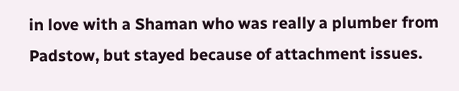in love with a Shaman who was really a plumber from Padstow, but stayed because of attachment issues.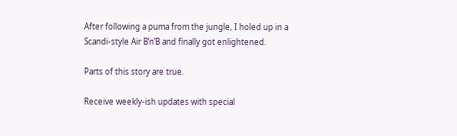After following a puma from the jungle, I holed up in a Scandi-style Air B’n’B and finally got enlightened.

Parts of this story are true.

Receive weekly-ish updates with special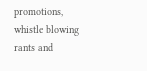promotions, whistle blowing rants and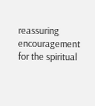reassuring encouragement for the spiritual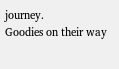journey.
Goodies on their way